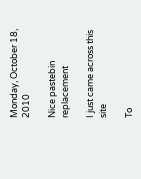Monday, October 18, 2010

Nice pastebin replacement

I just came across this site

To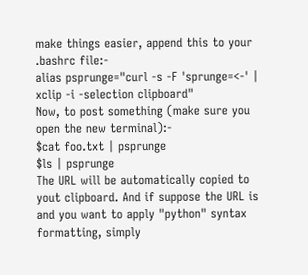make things easier, append this to your .bashrc file:-
alias psprunge="curl -s -F 'sprunge=<-' | xclip -i -selection clipboard"
Now, to post something (make sure you open the new terminal):-
$cat foo.txt | psprunge
$ls | psprunge
The URL will be automatically copied to yout clipboard. And if suppose the URL is and you want to apply "python" syntax formatting, simply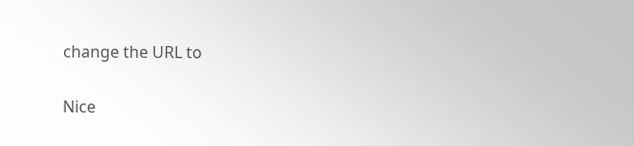change the URL to

Nice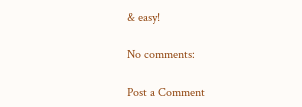& easy!

No comments:

Post a Comment